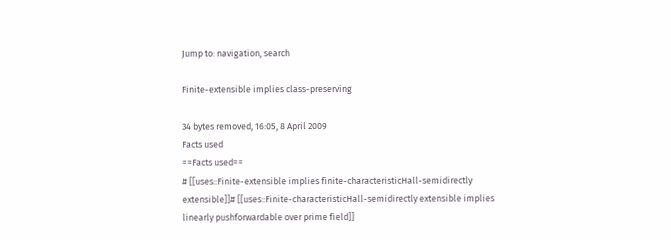Jump to: navigation, search

Finite-extensible implies class-preserving

34 bytes removed, 16:05, 8 April 2009
Facts used
==Facts used==
# [[uses::Finite-extensible implies finite-characteristicHall-semidirectly extensible]]# [[uses::Finite-characteristicHall-semidirectly extensible implies linearly pushforwardable over prime field]]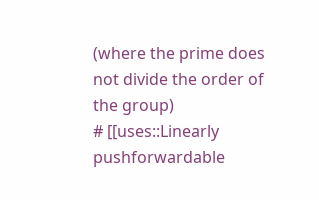(where the prime does not divide the order of the group)
# [[uses::Linearly pushforwardable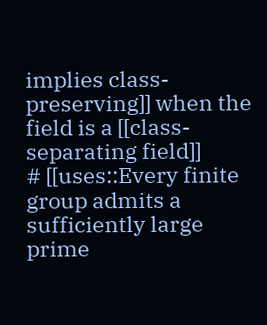implies class-preserving]] when the field is a [[class-separating field]]
# [[uses::Every finite group admits a sufficiently large prime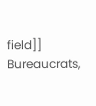field]]
Bureaucrats,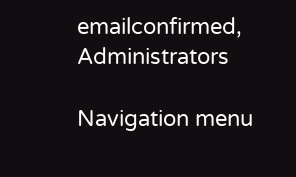emailconfirmed, Administrators

Navigation menu